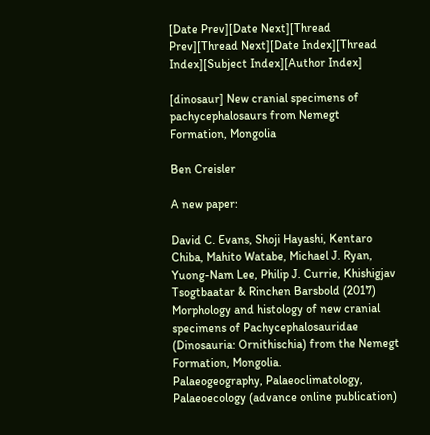[Date Prev][Date Next][Thread Prev][Thread Next][Date Index][Thread Index][Subject Index][Author Index]

[dinosaur] New cranial specimens of pachycephalosaurs from Nemegt Formation, Mongolia

Ben Creisler

A new paper:

David C. Evans, Shoji Hayashi, Kentaro Chiba, Mahito Watabe, Michael J. Ryan, Yuong-Nam Lee, Philip J. Currie, Khishigjav Tsogtbaatar & Rinchen Barsbold (2017)
Morphology and histology of new cranial specimens of Pachycephalosauridae (Dinosauria: Ornithischia) from the Nemegt Formation, Mongolia.
Palaeogeography, Palaeoclimatology, Palaeoecology (advance online publication)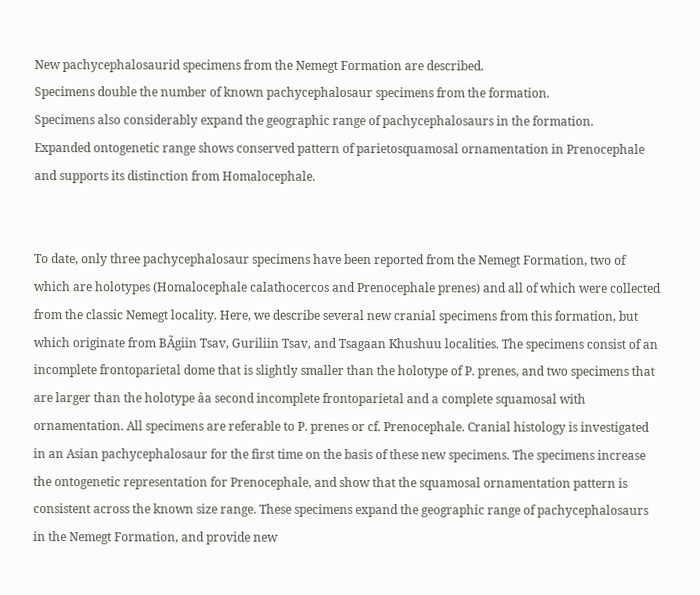New pachycephalosaurid specimens from the Nemegt Formation are described.
Specimens double the number of known pachycephalosaur specimens from the formation.
Specimens also considerably expand the geographic range of pachycephalosaurs in the formation.
Expanded ontogenetic range shows conserved pattern of parietosquamosal ornamentation in Prenocephale and supports its distinction from Homalocephale.


To date, only three pachycephalosaur specimens have been reported from the Nemegt Formation, two of which are holotypes (Homalocephale calathocercos and Prenocephale prenes) and all of which were collected from the classic Nemegt locality. Here, we describe several new cranial specimens from this formation, but which originate from BÃgiin Tsav, Guriliin Tsav, and Tsagaan Khushuu localities. The specimens consist of an incomplete frontoparietal dome that is slightly smaller than the holotype of P. prenes, and two specimens that are larger than the holotype âa second incomplete frontoparietal and a complete squamosal with ornamentation. All specimens are referable to P. prenes or cf. Prenocephale. Cranial histology is investigated in an Asian pachycephalosaur for the first time on the basis of these new specimens. The specimens increase the ontogenetic representation for Prenocephale, and show that the squamosal ornamentation pattern is consistent across the known size range. These specimens expand the geographic range of pachycephalosaurs in the Nemegt Formation, and provide new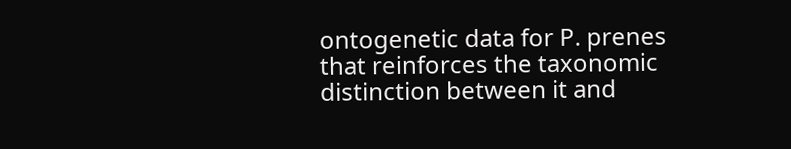ontogenetic data for P. prenes that reinforces the taxonomic distinction between it and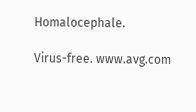Homalocephale.

Virus-free. www.avg.com